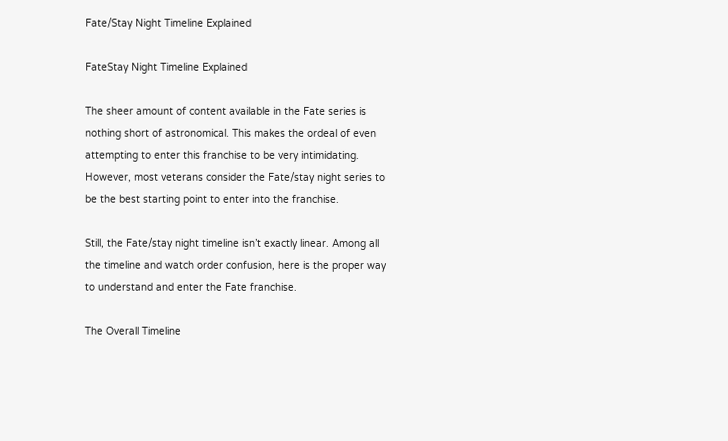Fate/Stay Night Timeline Explained

FateStay Night Timeline Explained

The sheer amount of content available in the Fate series is nothing short of astronomical. This makes the ordeal of even attempting to enter this franchise to be very intimidating. However, most veterans consider the Fate/stay night series to be the best starting point to enter into the franchise.

Still, the Fate/stay night timeline isn’t exactly linear. Among all the timeline and watch order confusion, here is the proper way to understand and enter the Fate franchise.

The Overall Timeline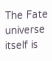The Fate universe itself is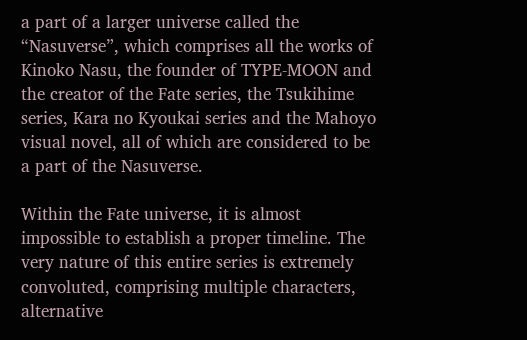a part of a larger universe called the “Nasuverse”, which comprises all the works of Kinoko Nasu, the founder of TYPE-MOON and the creator of the Fate series, the Tsukihime series, Kara no Kyoukai series and the Mahoyo visual novel, all of which are considered to be a part of the Nasuverse.

Within the Fate universe, it is almost impossible to establish a proper timeline. The very nature of this entire series is extremely convoluted, comprising multiple characters, alternative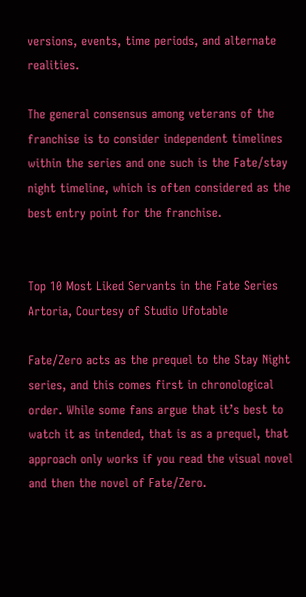versions, events, time periods, and alternate realities.

The general consensus among veterans of the franchise is to consider independent timelines within the series and one such is the Fate/stay night timeline, which is often considered as the best entry point for the franchise.


Top 10 Most Liked Servants in the Fate Series
Artoria, Courtesy of Studio Ufotable

Fate/Zero acts as the prequel to the Stay Night series, and this comes first in chronological order. While some fans argue that it’s best to watch it as intended, that is as a prequel, that approach only works if you read the visual novel and then the novel of Fate/Zero.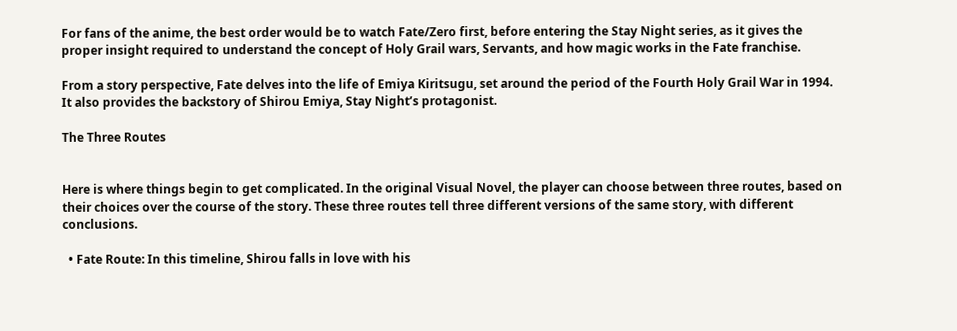For fans of the anime, the best order would be to watch Fate/Zero first, before entering the Stay Night series, as it gives the proper insight required to understand the concept of Holy Grail wars, Servants, and how magic works in the Fate franchise.

From a story perspective, Fate delves into the life of Emiya Kiritsugu, set around the period of the Fourth Holy Grail War in 1994. It also provides the backstory of Shirou Emiya, Stay Night’s protagonist.

The Three Routes


Here is where things begin to get complicated. In the original Visual Novel, the player can choose between three routes, based on their choices over the course of the story. These three routes tell three different versions of the same story, with different conclusions.

  • Fate Route: In this timeline, Shirou falls in love with his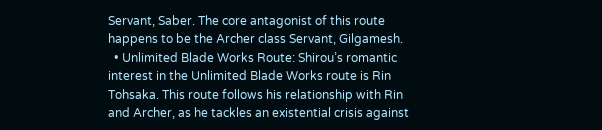Servant, Saber. The core antagonist of this route happens to be the Archer class Servant, Gilgamesh.
  • Unlimited Blade Works Route: Shirou’s romantic interest in the Unlimited Blade Works route is Rin Tohsaka. This route follows his relationship with Rin and Archer, as he tackles an existential crisis against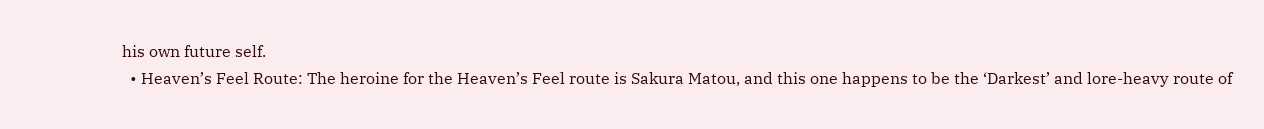his own future self.
  • Heaven’s Feel Route: The heroine for the Heaven’s Feel route is Sakura Matou, and this one happens to be the ‘Darkest’ and lore-heavy route of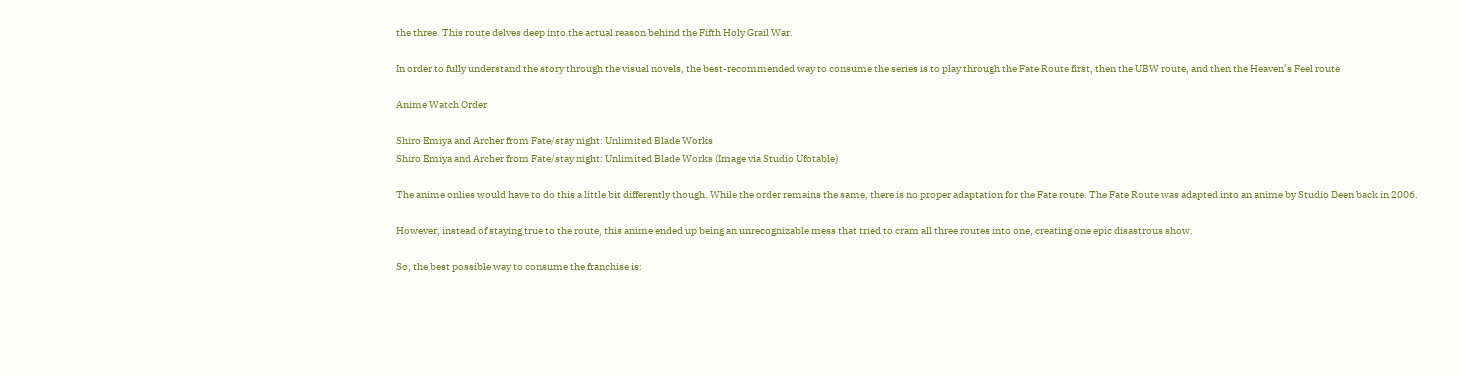the three. This route delves deep into the actual reason behind the Fifth Holy Grail War.

In order to fully understand the story through the visual novels, the best-recommended way to consume the series is to play through the Fate Route first, then the UBW route, and then the Heaven’s Feel route

Anime Watch Order

Shiro Emiya and Archer from Fate/stay night: Unlimited Blade Works
Shiro Emiya and Archer from Fate/stay night: Unlimited Blade Works (Image via Studio Ufotable)

The anime onlies would have to do this a little bit differently though. While the order remains the same, there is no proper adaptation for the Fate route. The Fate Route was adapted into an anime by Studio Deen back in 2006.

However, instead of staying true to the route, this anime ended up being an unrecognizable mess that tried to cram all three routes into one, creating one epic disastrous show.

So, the best possible way to consume the franchise is: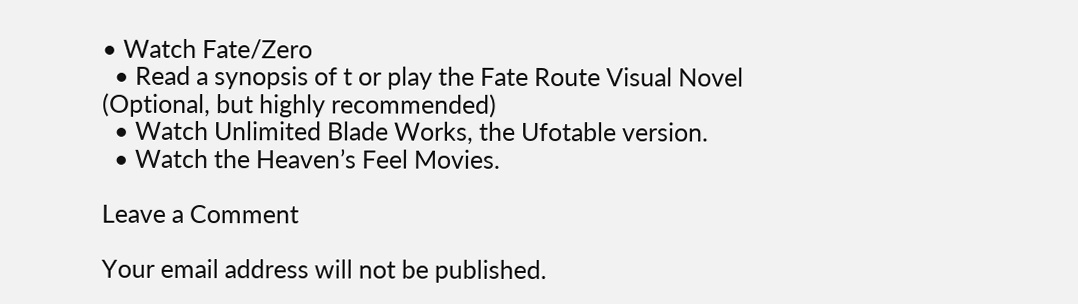• Watch Fate/Zero
  • Read a synopsis of t or play the Fate Route Visual Novel (Optional, but highly recommended)
  • Watch Unlimited Blade Works, the Ufotable version.
  • Watch the Heaven’s Feel Movies.

Leave a Comment

Your email address will not be published.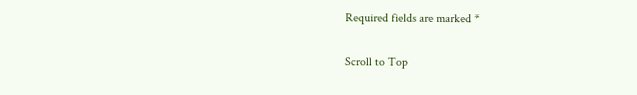Required fields are marked *

Scroll to Top